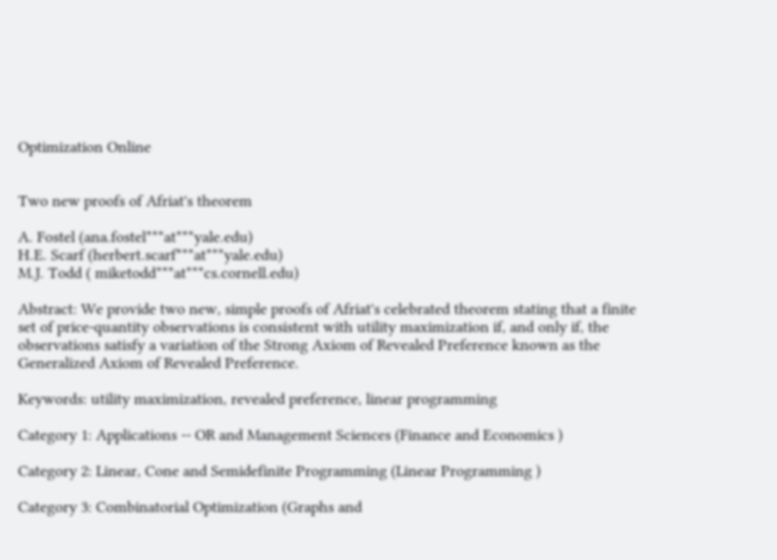Optimization Online


Two new proofs of Afriat's theorem

A. Fostel (ana.fostel***at***yale.edu)
H.E. Scarf (herbert.scarf***at***yale.edu)
M.J. Todd ( miketodd***at***cs.cornell.edu)

Abstract: We provide two new, simple proofs of Afriat's celebrated theorem stating that a finite set of price-quantity observations is consistent with utility maximization if, and only if, the observations satisfy a variation of the Strong Axiom of Revealed Preference known as the Generalized Axiom of Revealed Preference.

Keywords: utility maximization, revealed preference, linear programming

Category 1: Applications -- OR and Management Sciences (Finance and Economics )

Category 2: Linear, Cone and Semidefinite Programming (Linear Programming )

Category 3: Combinatorial Optimization (Graphs and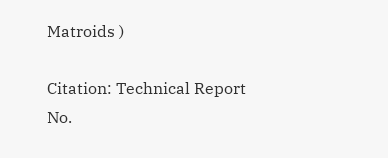Matroids )

Citation: Technical Report No.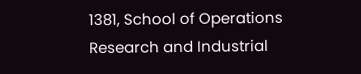1381, School of Operations Research and Industrial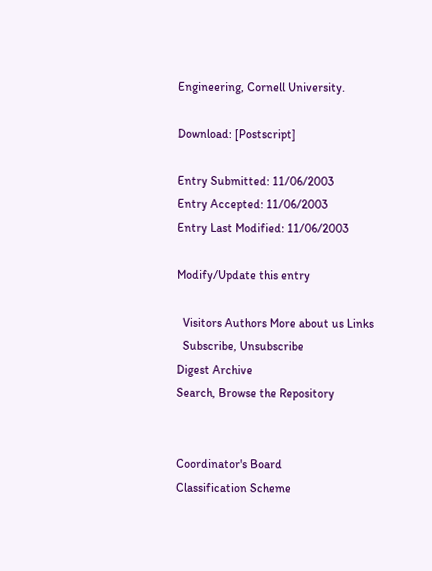Engineering, Cornell University.

Download: [Postscript]

Entry Submitted: 11/06/2003
Entry Accepted: 11/06/2003
Entry Last Modified: 11/06/2003

Modify/Update this entry

  Visitors Authors More about us Links
  Subscribe, Unsubscribe
Digest Archive
Search, Browse the Repository


Coordinator's Board
Classification Scheme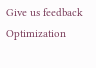Give us feedback
Optimization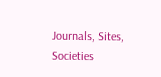Journals, Sites, Societies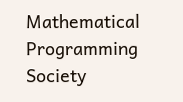Mathematical Programming Society